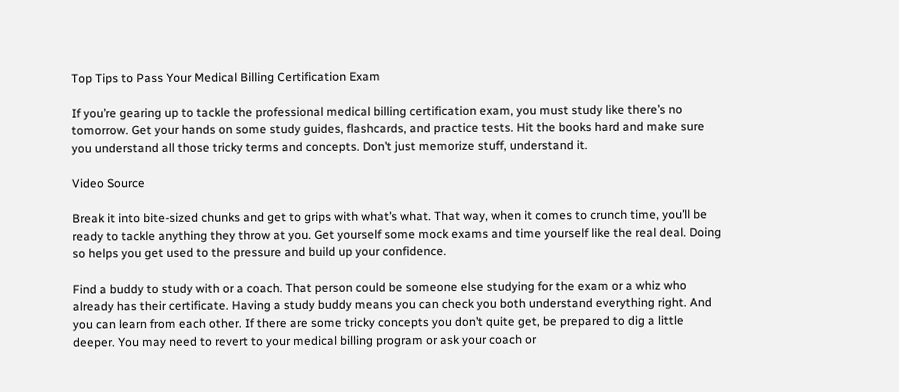Top Tips to Pass Your Medical Billing Certification Exam

If you’re gearing up to tackle the professional medical billing certification exam, you must study like there’s no tomorrow. Get your hands on some study guides, flashcards, and practice tests. Hit the books hard and make sure you understand all those tricky terms and concepts. Don’t just memorize stuff, understand it.

Video Source

Break it into bite-sized chunks and get to grips with what’s what. That way, when it comes to crunch time, you’ll be ready to tackle anything they throw at you. Get yourself some mock exams and time yourself like the real deal. Doing so helps you get used to the pressure and build up your confidence.

Find a buddy to study with or a coach. That person could be someone else studying for the exam or a whiz who already has their certificate. Having a study buddy means you can check you both understand everything right. And you can learn from each other. If there are some tricky concepts you don’t quite get, be prepared to dig a little deeper. You may need to revert to your medical billing program or ask your coach or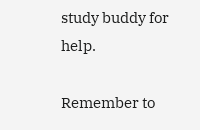study buddy for help.

Remember to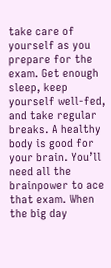take care of yourself as you prepare for the exam. Get enough sleep, keep yourself well-fed, and take regular breaks. A healthy body is good for your brain. You’ll need all the brainpower to ace that exam. When the big day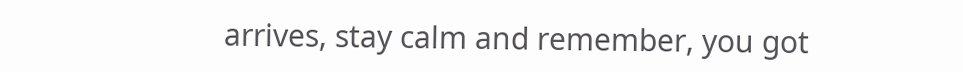arrives, stay calm and remember, you got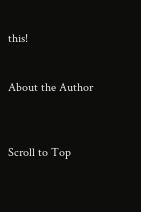this!


About the Author



Scroll to Top